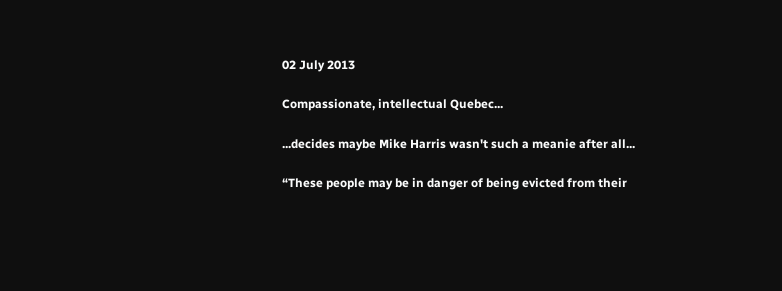02 July 2013

Compassionate, intellectual Quebec...

...decides maybe Mike Harris wasn't such a meanie after all...

“These people may be in danger of being evicted from their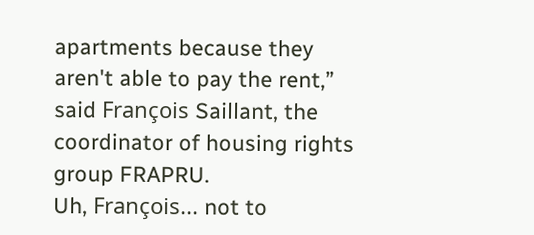apartments because they aren't able to pay the rent,” said François Saillant, the coordinator of housing rights group FRAPRU.
Uh, François... not to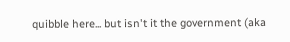quibble here... but isn't it the government (aka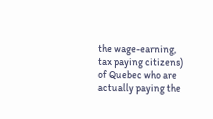the wage-earning, tax paying citizens) of Quebec who are actually paying the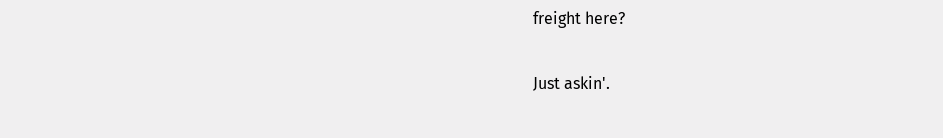freight here?

Just askin'.